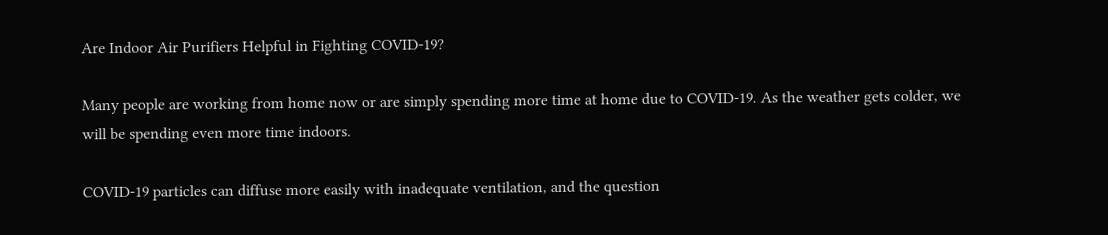Are Indoor Air Purifiers Helpful in Fighting COVID-19?

Many people are working from home now or are simply spending more time at home due to COVID-19. As the weather gets colder, we will be spending even more time indoors.

COVID-19 particles can diffuse more easily with inadequate ventilation, and the question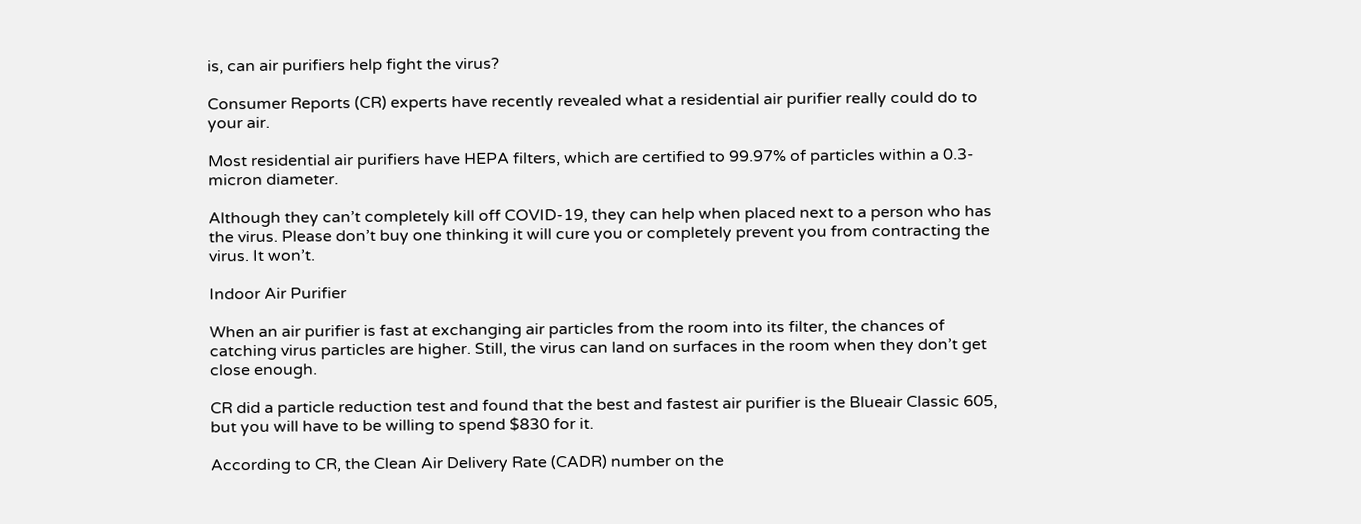is, can air purifiers help fight the virus?

Consumer Reports (CR) experts have recently revealed what a residential air purifier really could do to your air.

Most residential air purifiers have HEPA filters, which are certified to 99.97% of particles within a 0.3-micron diameter.

Although they can’t completely kill off COVID-19, they can help when placed next to a person who has the virus. Please don’t buy one thinking it will cure you or completely prevent you from contracting the virus. It won’t.

Indoor Air Purifier

When an air purifier is fast at exchanging air particles from the room into its filter, the chances of catching virus particles are higher. Still, the virus can land on surfaces in the room when they don’t get close enough.

CR did a particle reduction test and found that the best and fastest air purifier is the Blueair Classic 605, but you will have to be willing to spend $830 for it.

According to CR, the Clean Air Delivery Rate (CADR) number on the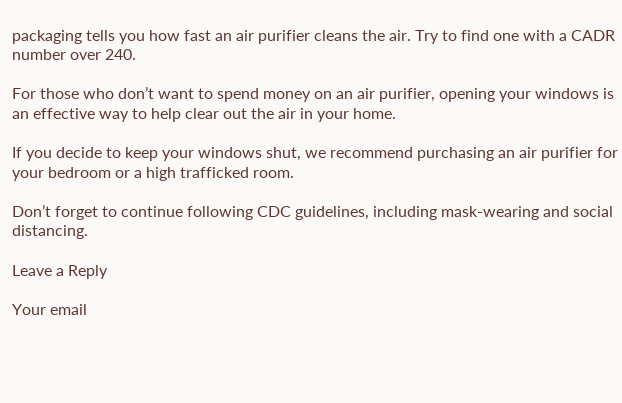packaging tells you how fast an air purifier cleans the air. Try to find one with a CADR number over 240.

For those who don’t want to spend money on an air purifier, opening your windows is an effective way to help clear out the air in your home.

If you decide to keep your windows shut, we recommend purchasing an air purifier for your bedroom or a high trafficked room.

Don’t forget to continue following CDC guidelines, including mask-wearing and social distancing.

Leave a Reply

Your email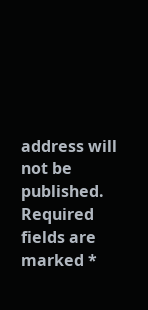address will not be published. Required fields are marked *